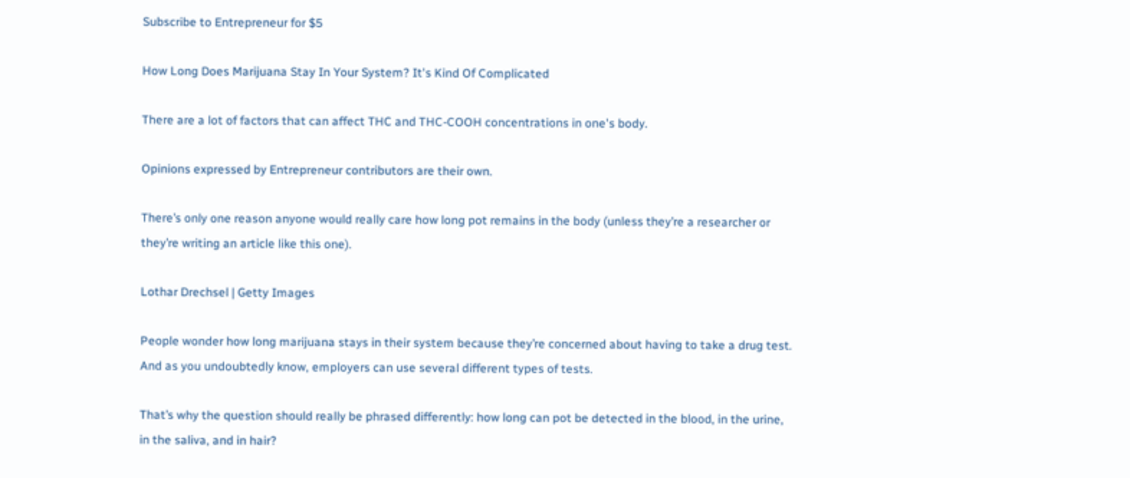Subscribe to Entrepreneur for $5

How Long Does Marijuana Stay In Your System? It's Kind Of Complicated

There are a lot of factors that can affect THC and THC-COOH concentrations in one's body.

Opinions expressed by Entrepreneur contributors are their own.

There’s only one reason anyone would really care how long pot remains in the body (unless they’re a researcher or they’re writing an article like this one).

Lothar Drechsel | Getty Images

People wonder how long marijuana stays in their system because they’re concerned about having to take a drug test. And as you undoubtedly know, employers can use several different types of tests.

That’s why the question should really be phrased differently: how long can pot be detected in the blood, in the urine, in the saliva, and in hair?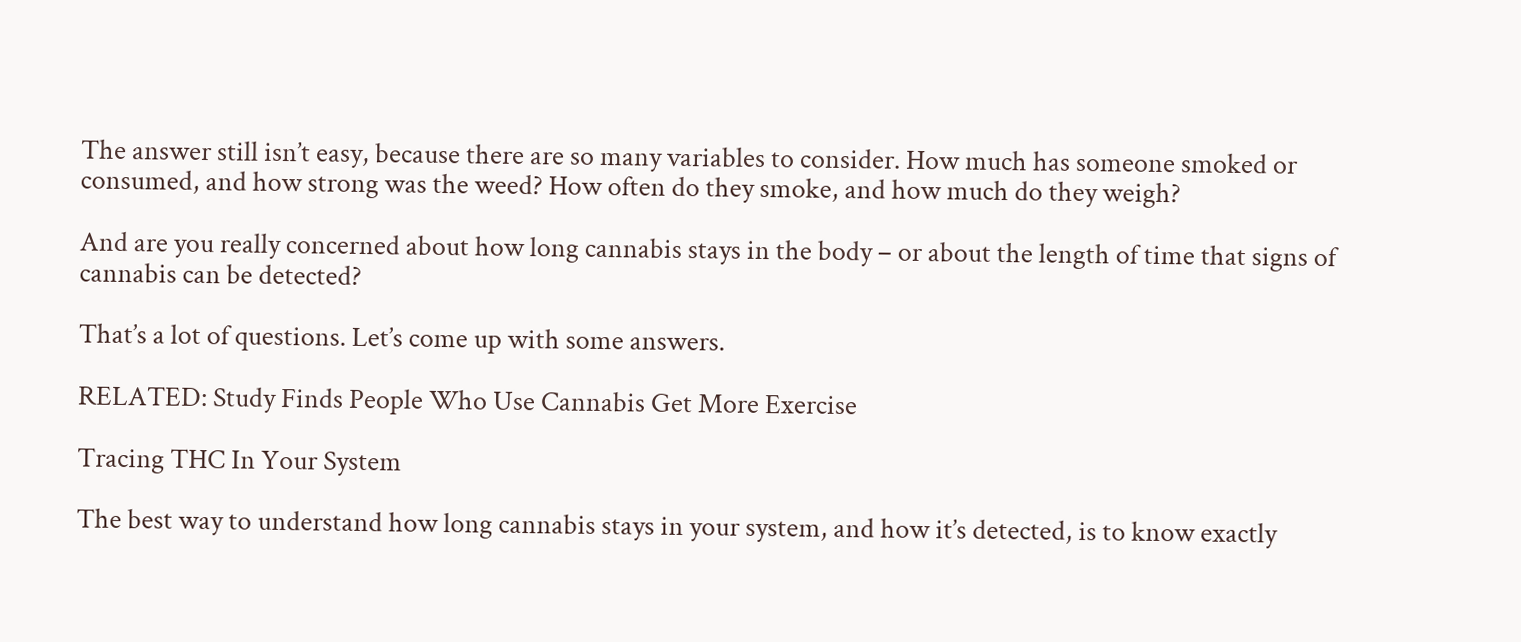The answer still isn’t easy, because there are so many variables to consider. How much has someone smoked or consumed, and how strong was the weed? How often do they smoke, and how much do they weigh?

And are you really concerned about how long cannabis stays in the body – or about the length of time that signs of cannabis can be detected?

That’s a lot of questions. Let’s come up with some answers.

RELATED: Study Finds People Who Use Cannabis Get More Exercise

Tracing THC In Your System

The best way to understand how long cannabis stays in your system, and how it’s detected, is to know exactly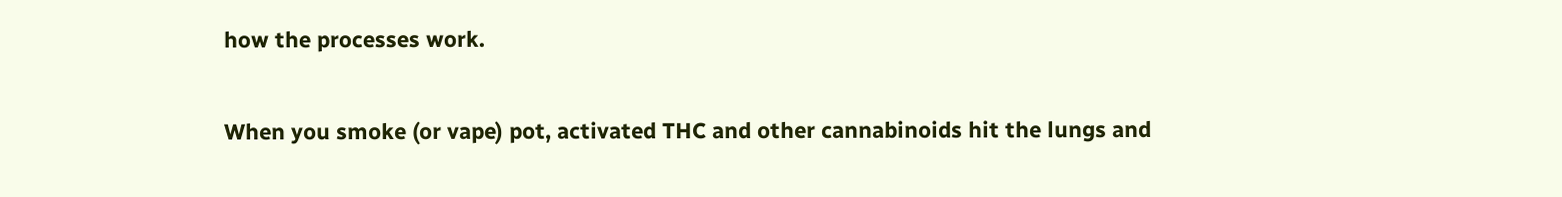how the processes work.

When you smoke (or vape) pot, activated THC and other cannabinoids hit the lungs and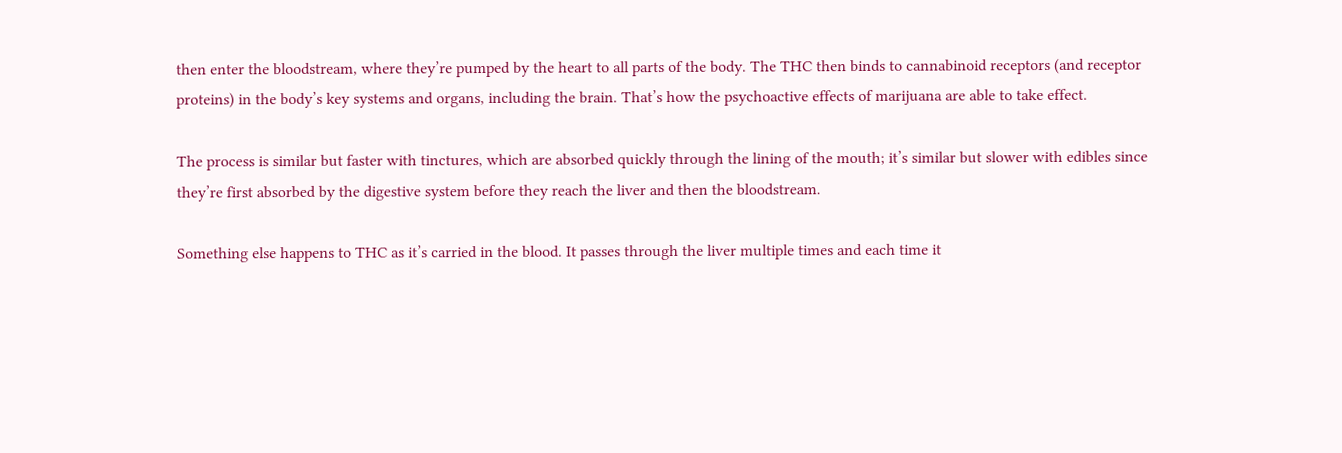then enter the bloodstream, where they’re pumped by the heart to all parts of the body. The THC then binds to cannabinoid receptors (and receptor proteins) in the body’s key systems and organs, including the brain. That’s how the psychoactive effects of marijuana are able to take effect.

The process is similar but faster with tinctures, which are absorbed quickly through the lining of the mouth; it’s similar but slower with edibles since they’re first absorbed by the digestive system before they reach the liver and then the bloodstream.

Something else happens to THC as it’s carried in the blood. It passes through the liver multiple times and each time it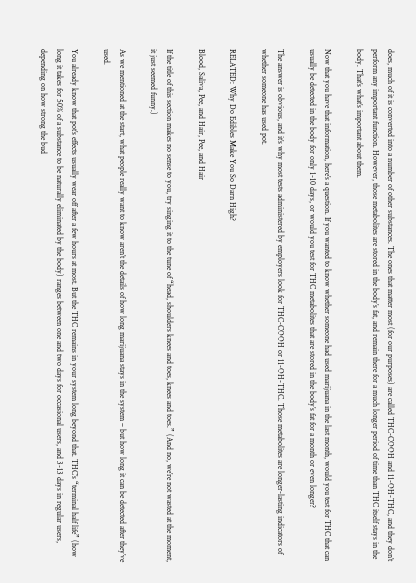does, much of it is converted into a number of other substances. The ones that matter most (for our purposes) are called THC-COOH and 11-OH-THC, and they don’t perform any important function. However, those metabolites are stored in the body’s fat, and remain there for a much longer period of time than THC itself stays in the body. That’s what’s important about them.

Now that you have that information, here’s a question. If you wanted to know whether someone had used marijuana in the last month, would you test for THC that can usually be detected in the body for only 1-10 days, or would you test for THC metabolites that are stored in the body’s fat for a month or even longer?

The answer is obvious, and it’s why most tests administered by employers look for THC-COOH or 11-OH-THC. Those metabolites are longer-lasting indicators of whether someone has used pot.

RELATED: Why Do Edibles Make You So Darn High?

Blood, Saliva, Pee, and Hair, Pee, and Hair

If the title of this section makes no sense to you, try singing it to the tune of “head, shoulders knees and toes, knees and toes.” (And no, we’re not wasted at the moment, it just seemed funny.)

As we mentioned at the start, what people really want to know aren’t the details of how long marijuana stays in the system – but how long it can be detected after they’ve used.

You already know that pot’s effects usually wear off after a few hours at most. But the THC remains in your system long beyond that. THC’s “terminal half life” (how long it takes for 50% of a substance to be naturally eliminated by the body) ranges between one and two days for occasional users, and 3-13 days in regular users, depending on how strong the bud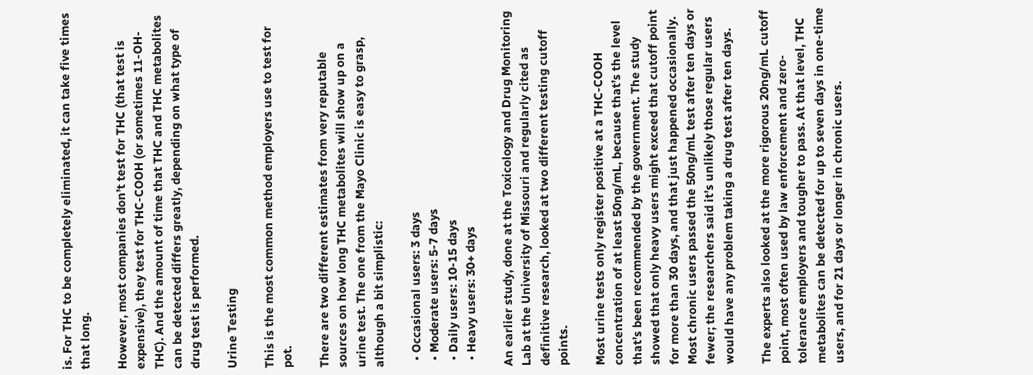is. For THC to be completely eliminated, it can take five times that long.

However, most companies don’t test for THC (that test is expensive), they test for THC-COOH (or sometimes 11-OH-THC). And the amount of time that THC and THC metabolites can be detected differs greatly, depending on what type of drug test is performed.

Urine Testing

This is the most common method employers use to test for pot.

There are two different estimates from very reputable sources on how long THC metabolites will show up on a urine test. The one from the Mayo Clinic is easy to grasp, although a bit simplistic:

  • Occasional users: 3 days
  • Moderate users: 5-7 days
  • Daily users: 10-15 days
  • Heavy users: 30+ days

An earlier study, done at the Toxicology and Drug Monitoring Lab at the University of Missouri and regularly cited as definitive research, looked at two different testing cutoff points.

Most urine tests only register positive at a THC-COOH concentration of at least 50ng/mL, because that’s the level that’s been recommended by the government. The study showed that only heavy users might exceed that cutoff point for more than 30 days, and that just happened occasionally. Most chronic users passed the 50ng/mL test after ten days or fewer; the researchers said it’s unlikely those regular users would have any problem taking a drug test after ten days.

The experts also looked at the more rigorous 20ng/mL cutoff point, most often used by law enforcement and zero-tolerance employers and tougher to pass. At that level, THC metabolites can be detected for up to seven days in one-time users, and for 21 days or longer in chronic users.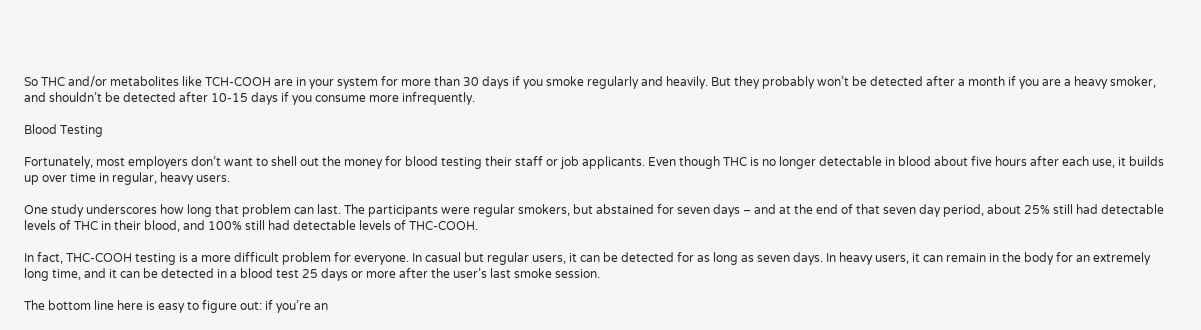So THC and/or metabolites like TCH-COOH are in your system for more than 30 days if you smoke regularly and heavily. But they probably won’t be detected after a month if you are a heavy smoker, and shouldn’t be detected after 10-15 days if you consume more infrequently.

Blood Testing

Fortunately, most employers don’t want to shell out the money for blood testing their staff or job applicants. Even though THC is no longer detectable in blood about five hours after each use, it builds up over time in regular, heavy users.

One study underscores how long that problem can last. The participants were regular smokers, but abstained for seven days – and at the end of that seven day period, about 25% still had detectable levels of THC in their blood, and 100% still had detectable levels of THC-COOH.

In fact, THC-COOH testing is a more difficult problem for everyone. In casual but regular users, it can be detected for as long as seven days. In heavy users, it can remain in the body for an extremely long time, and it can be detected in a blood test 25 days or more after the user’s last smoke session.

The bottom line here is easy to figure out: if you’re an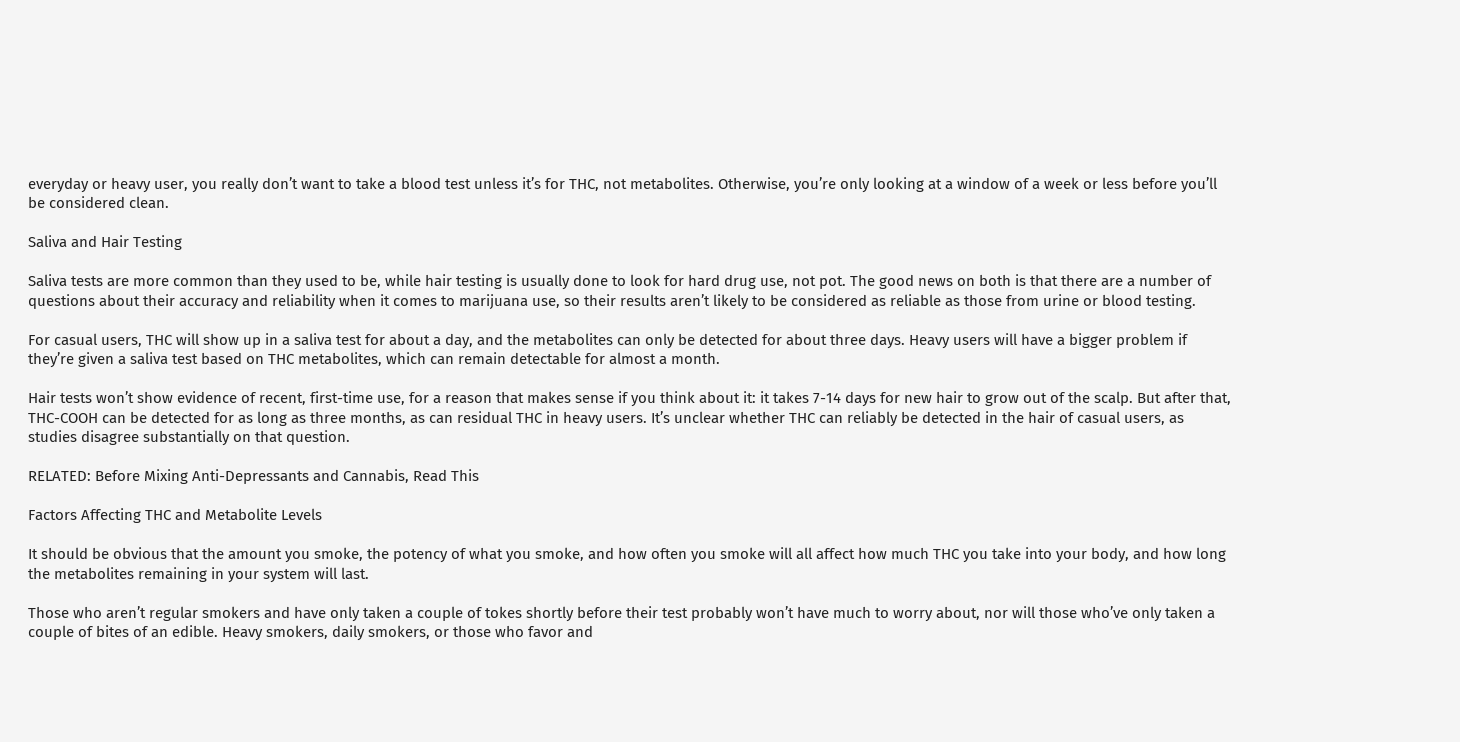everyday or heavy user, you really don’t want to take a blood test unless it’s for THC, not metabolites. Otherwise, you’re only looking at a window of a week or less before you’ll be considered clean.

Saliva and Hair Testing

Saliva tests are more common than they used to be, while hair testing is usually done to look for hard drug use, not pot. The good news on both is that there are a number of questions about their accuracy and reliability when it comes to marijuana use, so their results aren’t likely to be considered as reliable as those from urine or blood testing.

For casual users, THC will show up in a saliva test for about a day, and the metabolites can only be detected for about three days. Heavy users will have a bigger problem if they’re given a saliva test based on THC metabolites, which can remain detectable for almost a month.

Hair tests won’t show evidence of recent, first-time use, for a reason that makes sense if you think about it: it takes 7-14 days for new hair to grow out of the scalp. But after that, THC-COOH can be detected for as long as three months, as can residual THC in heavy users. It’s unclear whether THC can reliably be detected in the hair of casual users, as studies disagree substantially on that question.

RELATED: Before Mixing Anti-Depressants and Cannabis, Read This

Factors Affecting THC and Metabolite Levels

It should be obvious that the amount you smoke, the potency of what you smoke, and how often you smoke will all affect how much THC you take into your body, and how long the metabolites remaining in your system will last.

Those who aren’t regular smokers and have only taken a couple of tokes shortly before their test probably won’t have much to worry about, nor will those who’ve only taken a couple of bites of an edible. Heavy smokers, daily smokers, or those who favor and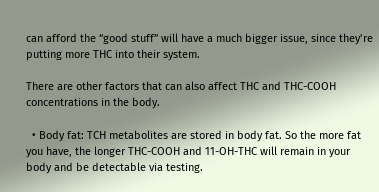can afford the “good stuff” will have a much bigger issue, since they’re putting more THC into their system.

There are other factors that can also affect THC and THC-COOH concentrations in the body.

  • Body fat: TCH metabolites are stored in body fat. So the more fat you have, the longer THC-COOH and 11-OH-THC will remain in your body and be detectable via testing.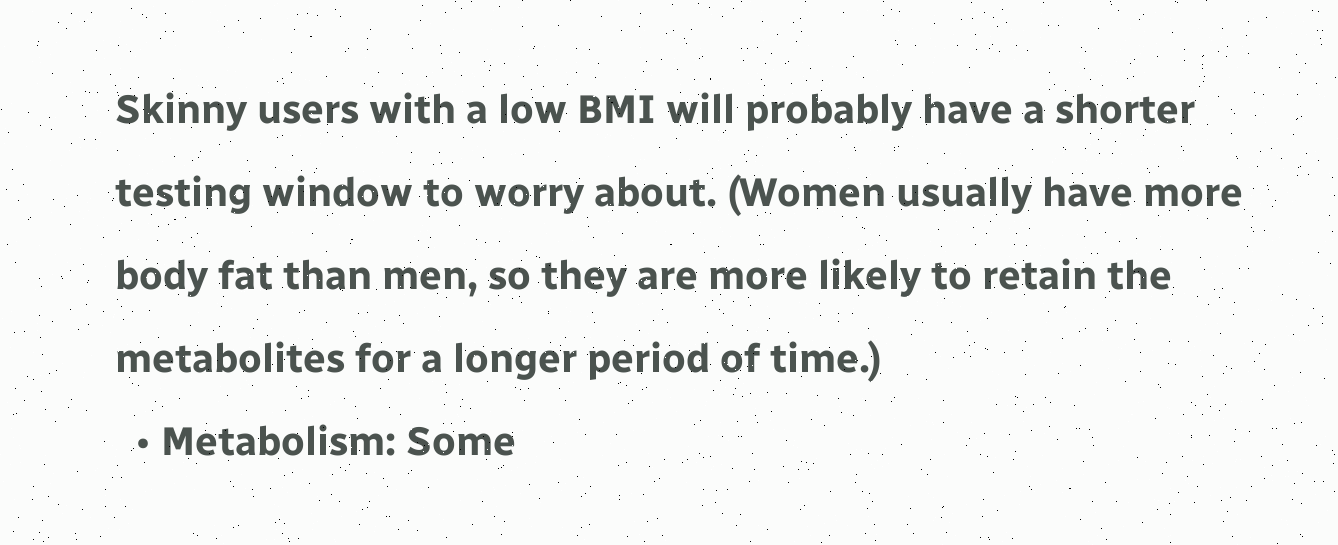Skinny users with a low BMI will probably have a shorter testing window to worry about. (Women usually have more body fat than men, so they are more likely to retain the metabolites for a longer period of time.)
  • Metabolism: Some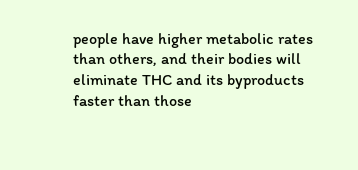people have higher metabolic rates than others, and their bodies will eliminate THC and its byproducts faster than those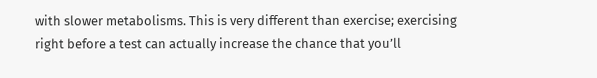with slower metabolisms. This is very different than exercise; exercising right before a test can actually increase the chance that you’ll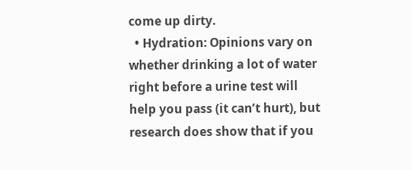come up dirty.
  • Hydration: Opinions vary on whether drinking a lot of water right before a urine test will help you pass (it can’t hurt), but research does show that if you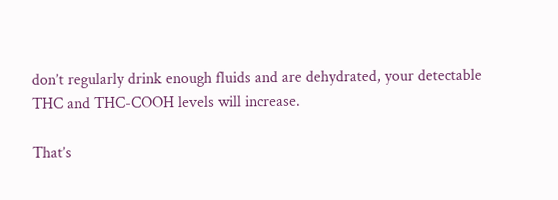don’t regularly drink enough fluids and are dehydrated, your detectable THC and THC-COOH levels will increase.

That’s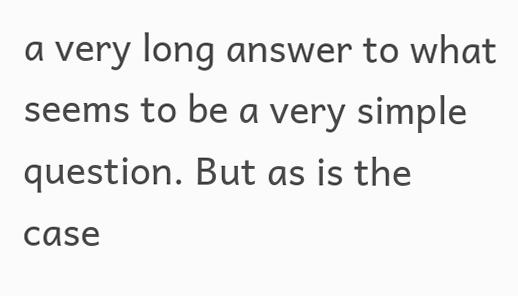a very long answer to what seems to be a very simple question. But as is the case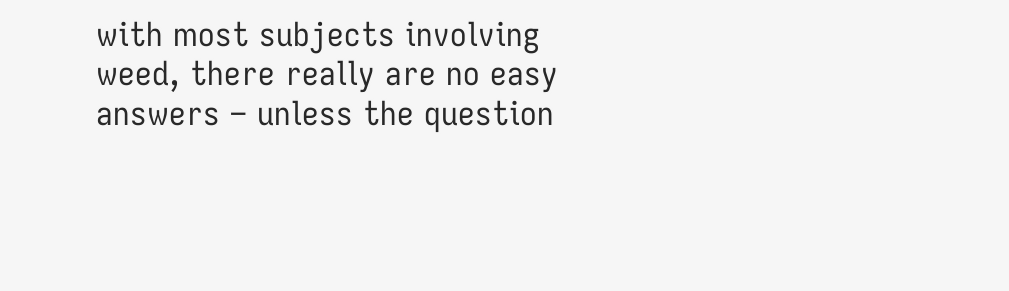with most subjects involving weed, there really are no easy answers – unless the question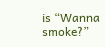is “Wanna smoke?”